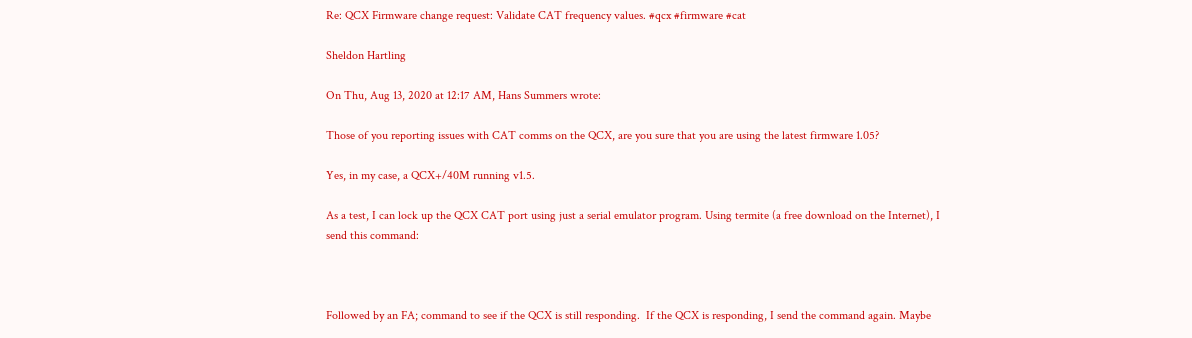Re: QCX Firmware change request: Validate CAT frequency values. #qcx #firmware #cat

Sheldon Hartling

On Thu, Aug 13, 2020 at 12:17 AM, Hans Summers wrote:

Those of you reporting issues with CAT comms on the QCX, are you sure that you are using the latest firmware 1.05?

Yes, in my case, a QCX+/40M running v1.5.

As a test, I can lock up the QCX CAT port using just a serial emulator program. Using termite (a free download on the Internet), I send this command:



Followed by an FA; command to see if the QCX is still responding.  If the QCX is responding, I send the command again. Maybe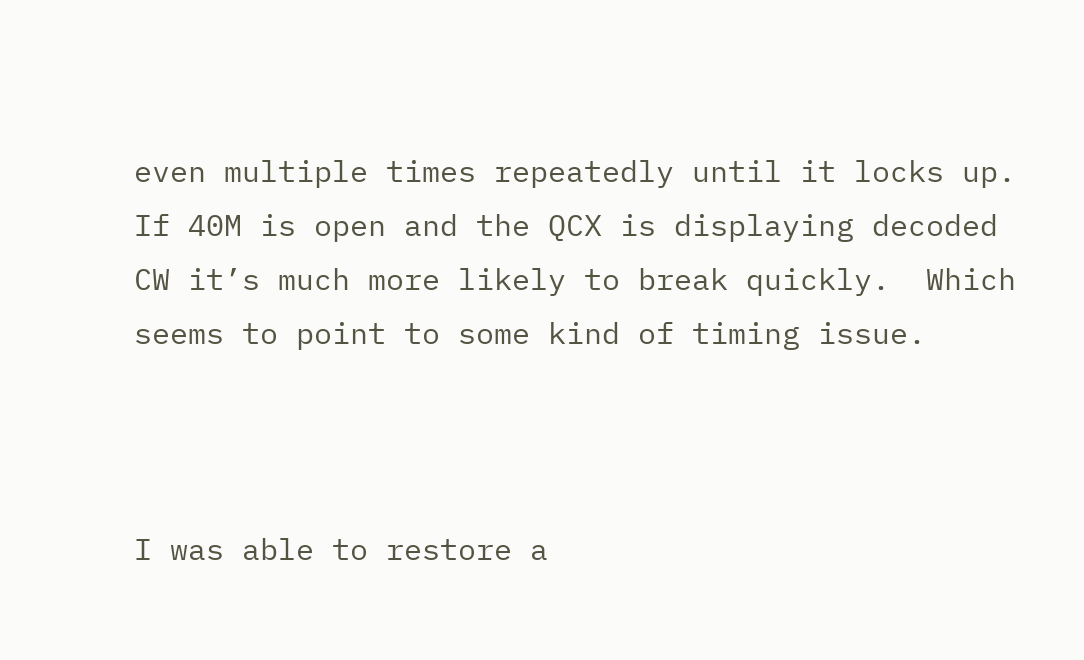even multiple times repeatedly until it locks up.  If 40M is open and the QCX is displaying decoded CW it’s much more likely to break quickly.  Which seems to point to some kind of timing issue.



I was able to restore a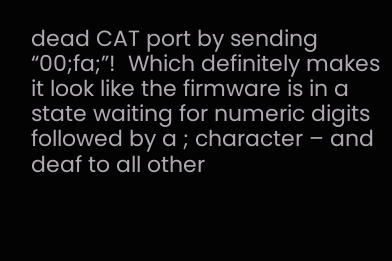dead CAT port by sending “00;fa;”!  Which definitely makes it look like the firmware is in a state waiting for numeric digits followed by a ; character – and deaf to all other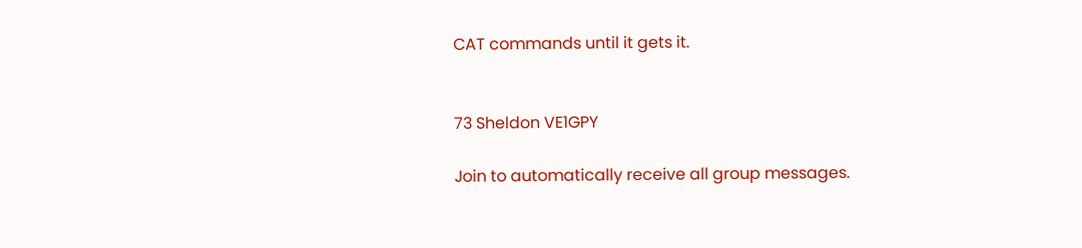CAT commands until it gets it.


73 Sheldon VE1GPY

Join to automatically receive all group messages.